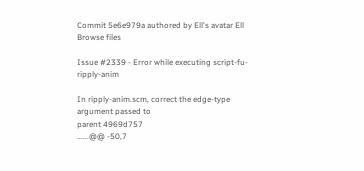Commit 5e6e979a authored by Ell's avatar Ell
Browse files

Issue #2339 - Error while executing script-fu-ripply-anim

In ripply-anim.scm, correct the edge-type argument passed to
parent 4969d757
......@@ -50,7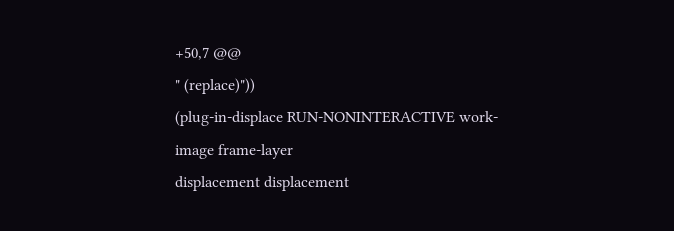+50,7 @@
" (replace)"))
(plug-in-displace RUN-NONINTERACTIVE work-image frame-layer
displacement displacement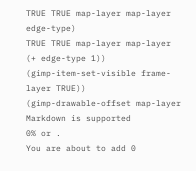TRUE TRUE map-layer map-layer edge-type)
TRUE TRUE map-layer map-layer (+ edge-type 1))
(gimp-item-set-visible frame-layer TRUE))
(gimp-drawable-offset map-layer
Markdown is supported
0% or .
You are about to add 0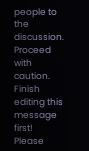people to the discussion. Proceed with caution.
Finish editing this message first!
Please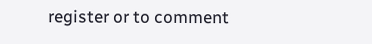register or to comment